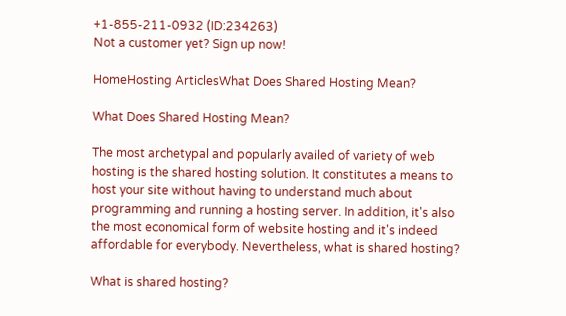+1-855-211-0932 (ID:234263)
Not a customer yet? Sign up now!

HomeHosting ArticlesWhat Does Shared Hosting Mean?

What Does Shared Hosting Mean?

The most archetypal and popularly availed of variety of web hosting is the shared hosting solution. It constitutes a means to host your site without having to understand much about programming and running a hosting server. In addition, it's also the most economical form of website hosting and it's indeed affordable for everybody. Nevertheless, what is shared hosting?

What is shared hosting?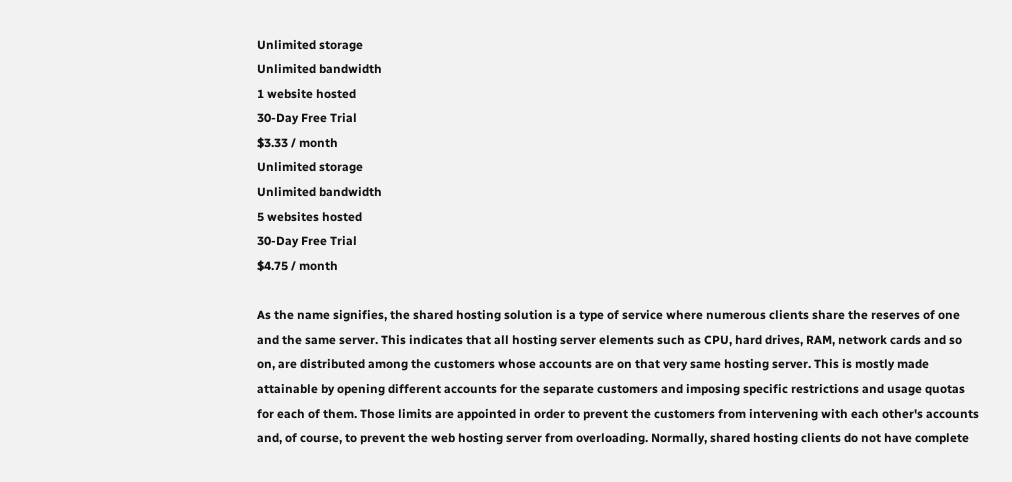Unlimited storage
Unlimited bandwidth
1 website hosted
30-Day Free Trial
$3.33 / month
Unlimited storage
Unlimited bandwidth
5 websites hosted
30-Day Free Trial
$4.75 / month

As the name signifies, the shared hosting solution is a type of service where numerous clients share the reserves of one and the same server. This indicates that all hosting server elements such as CPU, hard drives, RAM, network cards and so on, are distributed among the customers whose accounts are on that very same hosting server. This is mostly made attainable by opening different accounts for the separate customers and imposing specific restrictions and usage quotas for each of them. Those limits are appointed in order to prevent the customers from intervening with each other's accounts and, of course, to prevent the web hosting server from overloading. Normally, shared hosting clients do not have complete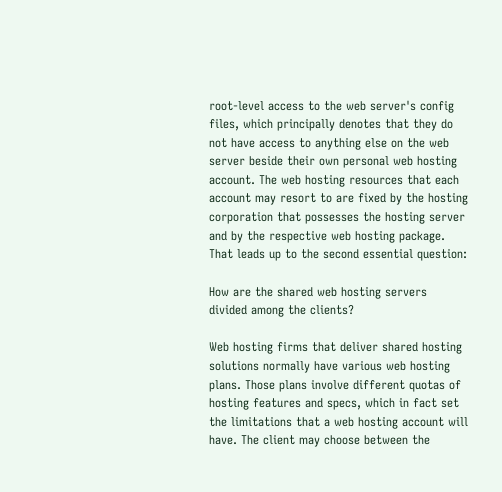root-level access to the web server's config files, which principally denotes that they do not have access to anything else on the web server beside their own personal web hosting account. The web hosting resources that each account may resort to are fixed by the hosting corporation that possesses the hosting server and by the respective web hosting package. That leads up to the second essential question:

How are the shared web hosting servers divided among the clients?

Web hosting firms that deliver shared hosting solutions normally have various web hosting plans. Those plans involve different quotas of hosting features and specs, which in fact set the limitations that a web hosting account will have. The client may choose between the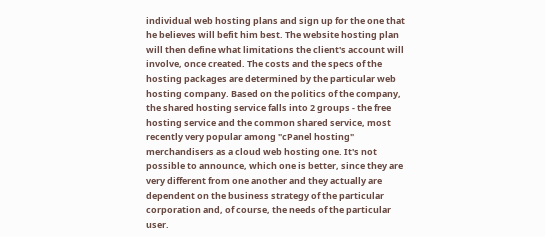individual web hosting plans and sign up for the one that he believes will befit him best. The website hosting plan will then define what limitations the client's account will involve, once created. The costs and the specs of the hosting packages are determined by the particular web hosting company. Based on the politics of the company, the shared hosting service falls into 2 groups - the free hosting service and the common shared service, most recently very popular among "cPanel hosting" merchandisers as a cloud web hosting one. It's not possible to announce, which one is better, since they are very different from one another and they actually are dependent on the business strategy of the particular corporation and, of course, the needs of the particular user.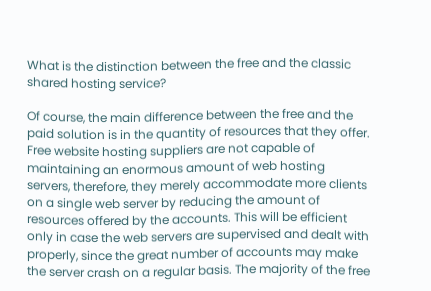What is the distinction between the free and the classic shared hosting service?

Of course, the main difference between the free and the paid solution is in the quantity of resources that they offer. Free website hosting suppliers are not capable of maintaining an enormous amount of web hosting servers, therefore, they merely accommodate more clients on a single web server by reducing the amount of resources offered by the accounts. This will be efficient only in case the web servers are supervised and dealt with properly, since the great number of accounts may make the server crash on a regular basis. The majority of the free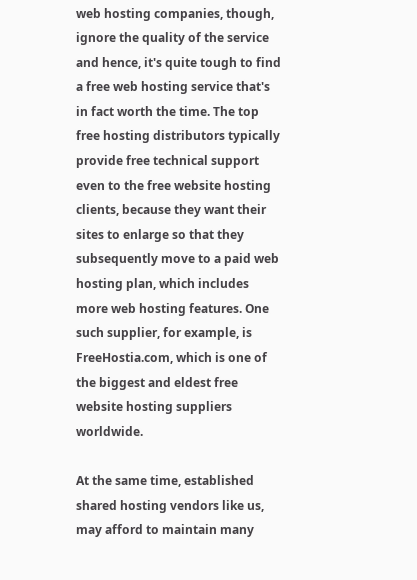web hosting companies, though, ignore the quality of the service and hence, it's quite tough to find a free web hosting service that's in fact worth the time. The top free hosting distributors typically provide free technical support even to the free website hosting clients, because they want their sites to enlarge so that they subsequently move to a paid web hosting plan, which includes more web hosting features. One such supplier, for example, is FreeHostia.com, which is one of the biggest and eldest free website hosting suppliers worldwide.

At the same time, established shared hosting vendors like us, may afford to maintain many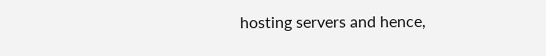hosting servers and hence,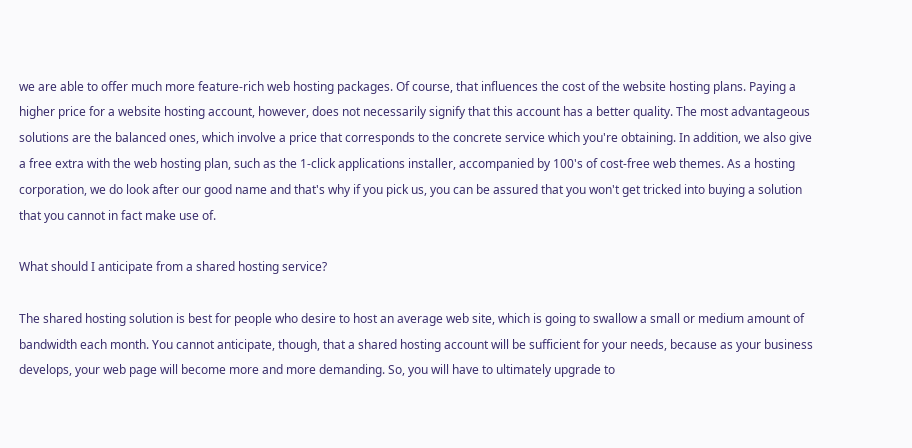we are able to offer much more feature-rich web hosting packages. Of course, that influences the cost of the website hosting plans. Paying a higher price for a website hosting account, however, does not necessarily signify that this account has a better quality. The most advantageous solutions are the balanced ones, which involve a price that corresponds to the concrete service which you're obtaining. In addition, we also give a free extra with the web hosting plan, such as the 1-click applications installer, accompanied by 100's of cost-free web themes. As a hosting corporation, we do look after our good name and that's why if you pick us, you can be assured that you won't get tricked into buying a solution that you cannot in fact make use of.

What should I anticipate from a shared hosting service?

The shared hosting solution is best for people who desire to host an average web site, which is going to swallow a small or medium amount of bandwidth each month. You cannot anticipate, though, that a shared hosting account will be sufficient for your needs, because as your business develops, your web page will become more and more demanding. So, you will have to ultimately upgrade to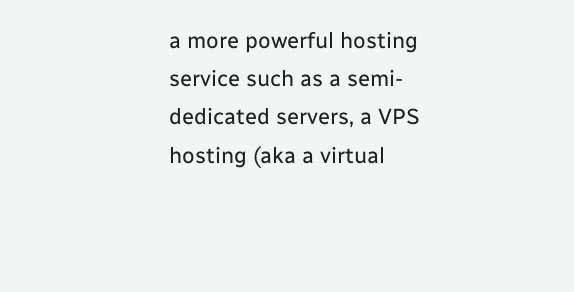a more powerful hosting service such as a semi-dedicated servers, a VPS hosting (aka a virtual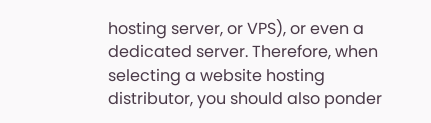hosting server, or VPS), or even a dedicated server. Therefore, when selecting a website hosting distributor, you should also ponder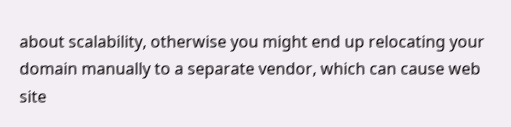about scalability, otherwise you might end up relocating your domain manually to a separate vendor, which can cause web site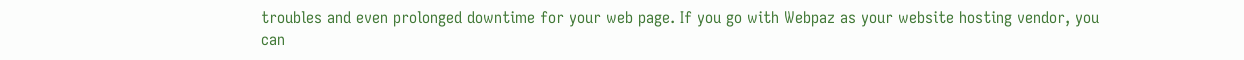troubles and even prolonged downtime for your web page. If you go with Webpaz as your website hosting vendor, you can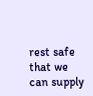rest safe that we can supply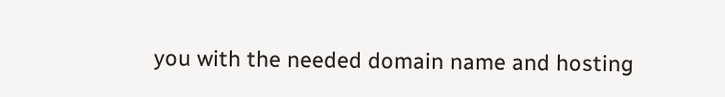you with the needed domain name and hosting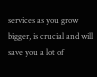services as you grow bigger, is crucial and will save you a lot of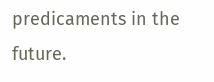predicaments in the future.